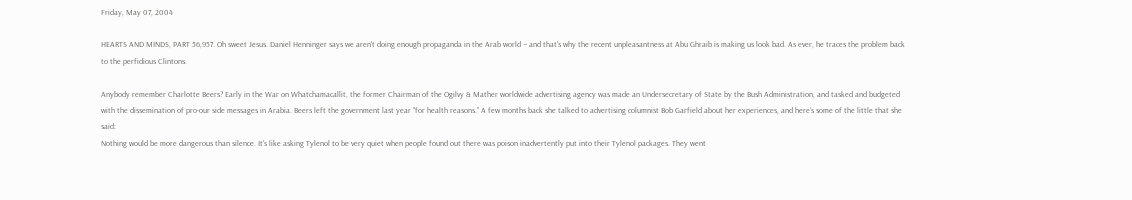Friday, May 07, 2004

HEARTS AND MINDS, PART 56,957. Oh sweet Jesus. Daniel Henninger says we aren't doing enough propaganda in the Arab world -- and that's why the recent unpleasantness at Abu Ghraib is making us look bad. As ever, he traces the problem back to the perfidious Clintons.

Anybody remember Charlotte Beers? Early in the War on Whatchamacallit, the former Chairman of the Ogilvy & Mather worldwide advertising agency was made an Undersecretary of State by the Bush Administration, and tasked and budgeted with the dissemination of pro-our side messages in Arabia. Beers left the government last year "for health reasons." A few months back she talked to advertising columnist Bob Garfield about her experiences, and here's some of the little that she said:
Nothing would be more dangerous than silence. It's like asking Tylenol to be very quiet when people found out there was poison inadvertently put into their Tylenol packages. They went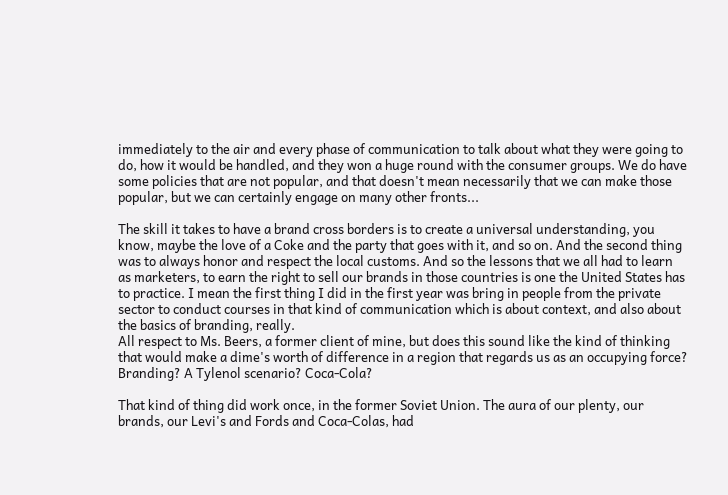immediately to the air and every phase of communication to talk about what they were going to do, how it would be handled, and they won a huge round with the consumer groups. We do have some policies that are not popular, and that doesn't mean necessarily that we can make those popular, but we can certainly engage on many other fronts...

The skill it takes to have a brand cross borders is to create a universal understanding, you know, maybe the love of a Coke and the party that goes with it, and so on. And the second thing was to always honor and respect the local customs. And so the lessons that we all had to learn as marketers, to earn the right to sell our brands in those countries is one the United States has to practice. I mean the first thing I did in the first year was bring in people from the private sector to conduct courses in that kind of communication which is about context, and also about the basics of branding, really.
All respect to Ms. Beers, a former client of mine, but does this sound like the kind of thinking that would make a dime's worth of difference in a region that regards us as an occupying force? Branding? A Tylenol scenario? Coca-Cola?

That kind of thing did work once, in the former Soviet Union. The aura of our plenty, our brands, our Levi's and Fords and Coca-Colas, had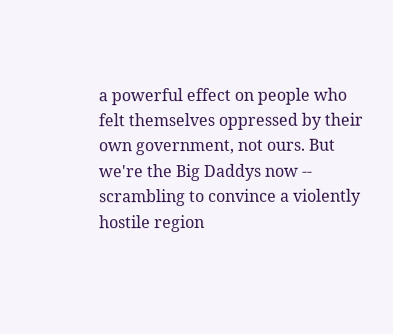a powerful effect on people who felt themselves oppressed by their own government, not ours. But we're the Big Daddys now -- scrambling to convince a violently hostile region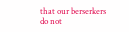that our berserkers do not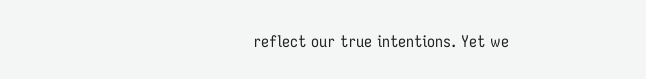reflect our true intentions. Yet we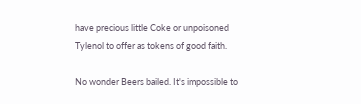have precious little Coke or unpoisoned Tylenol to offer as tokens of good faith.

No wonder Beers bailed. It's impossible to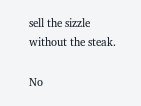sell the sizzle without the steak.

No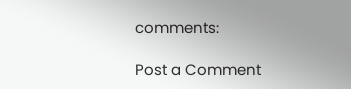comments:

Post a Comment